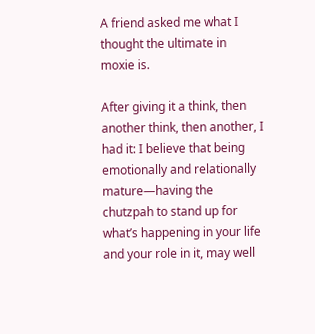A friend asked me what I thought the ultimate in moxie is.

After giving it a think, then another think, then another, I had it: I believe that being emotionally and relationally mature—having the chutzpah to stand up for what’s happening in your life and your role in it, may well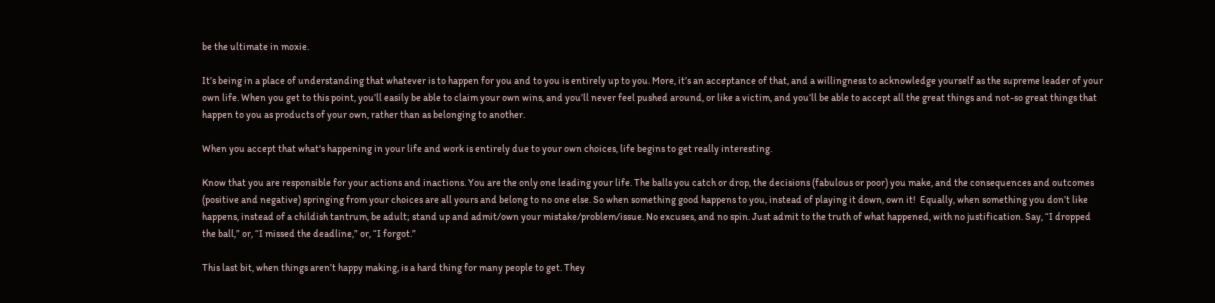be the ultimate in moxie.

It’s being in a place of understanding that whatever is to happen for you and to you is entirely up to you. More, it’s an acceptance of that, and a willingness to acknowledge yourself as the supreme leader of your own life. When you get to this point, you’ll easily be able to claim your own wins, and you’ll never feel pushed around, or like a victim, and you’ll be able to accept all the great things and not-so great things that happen to you as products of your own, rather than as belonging to another.

When you accept that what's happening in your life and work is entirely due to your own choices, life begins to get really interesting.

Know that you are responsible for your actions and inactions. You are the only one leading your life. The balls you catch or drop, the decisions (fabulous or poor) you make, and the consequences and outcomes  (positive and negative) springing from your choices are all yours and belong to no one else. So when something good happens to you, instead of playing it down, own it!  Equally, when something you don’t like happens, instead of a childish tantrum, be adult; stand up and admit/own your mistake/problem/issue. No excuses, and no spin. Just admit to the truth of what happened, with no justification. Say, “I dropped the ball,” or, “I missed the deadline,” or, “I forgot.”

This last bit, when things aren’t happy making, is a hard thing for many people to get. They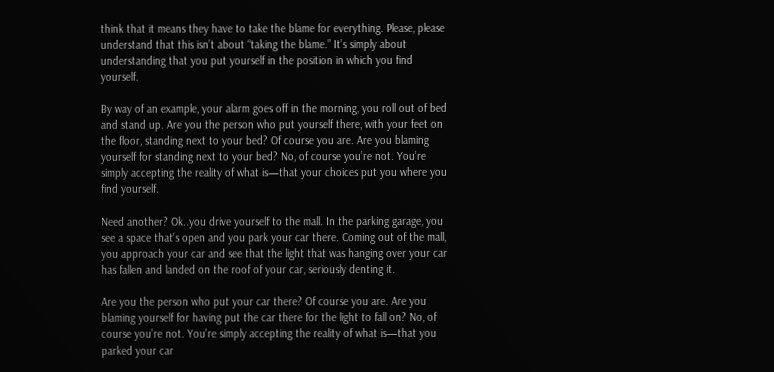think that it means they have to take the blame for everything. Please, please understand that this isn’t about “taking the blame.” It’s simply about understanding that you put yourself in the position in which you find yourself.

By way of an example, your alarm goes off in the morning, you roll out of bed and stand up. Are you the person who put yourself there, with your feet on the floor, standing next to your bed? Of course you are. Are you blaming yourself for standing next to your bed? No, of course you’re not. You’re simply accepting the reality of what is—that your choices put you where you find yourself.

Need another? Ok..you drive yourself to the mall. In the parking garage, you see a space that’s open and you park your car there. Coming out of the mall, you approach your car and see that the light that was hanging over your car has fallen and landed on the roof of your car, seriously denting it.

Are you the person who put your car there? Of course you are. Are you blaming yourself for having put the car there for the light to fall on? No, of course you’re not. You’re simply accepting the reality of what is—that you parked your car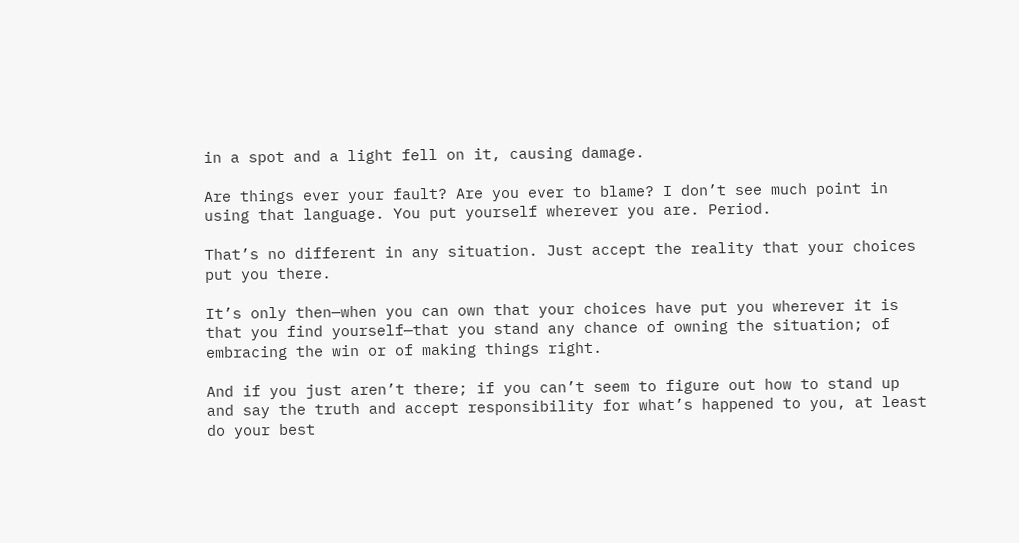in a spot and a light fell on it, causing damage.

Are things ever your fault? Are you ever to blame? I don’t see much point in using that language. You put yourself wherever you are. Period.

That’s no different in any situation. Just accept the reality that your choices put you there.

It’s only then—when you can own that your choices have put you wherever it is that you find yourself—that you stand any chance of owning the situation; of embracing the win or of making things right.

And if you just aren’t there; if you can’t seem to figure out how to stand up and say the truth and accept responsibility for what’s happened to you, at least do your best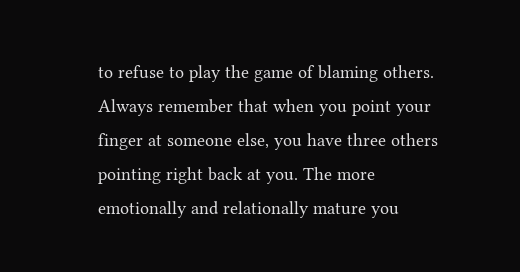to refuse to play the game of blaming others. Always remember that when you point your finger at someone else, you have three others pointing right back at you. The more emotionally and relationally mature you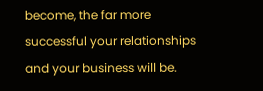become, the far more successful your relationships and your business will be.